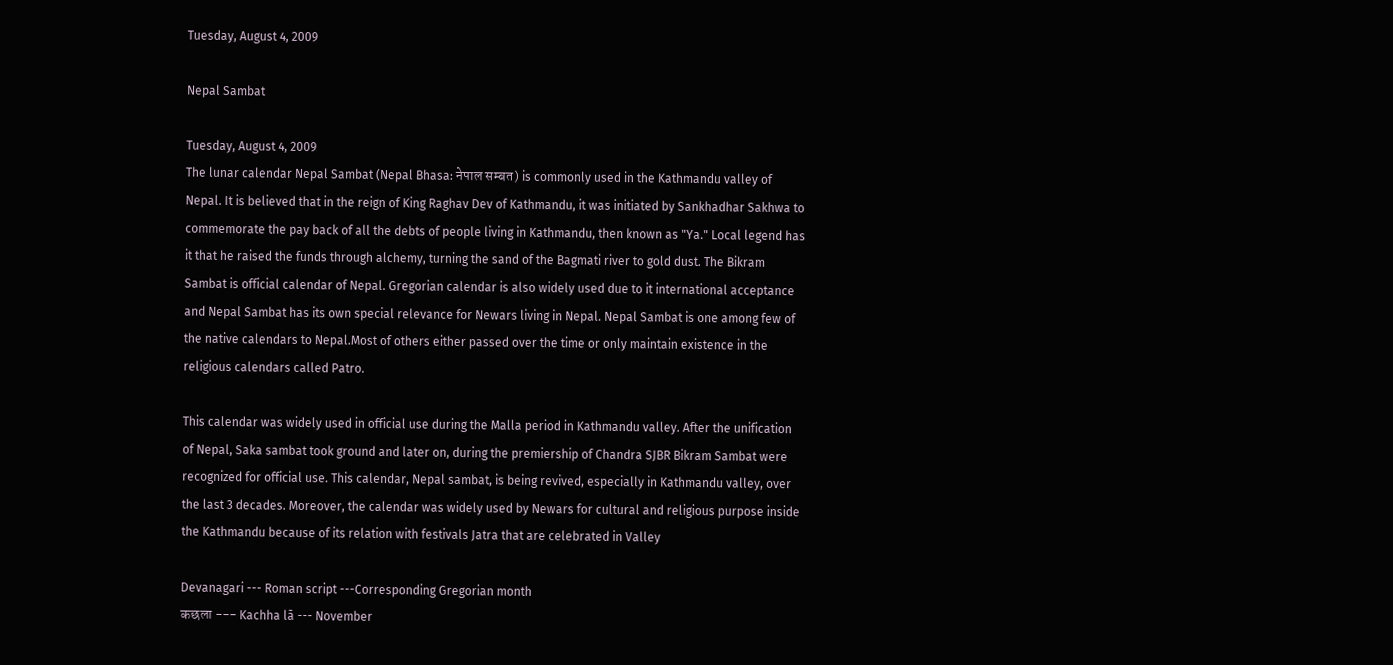Tuesday, August 4, 2009

Nepal Sambat

Tuesday, August 4, 2009
The lunar calendar Nepal Sambat (Nepal Bhasa: नेपाल सम्बत) is commonly used in the Kathmandu valley of Nepal. It is believed that in the reign of King Raghav Dev of Kathmandu, it was initiated by Sankhadhar Sakhwa to commemorate the pay back of all the debts of people living in Kathmandu, then known as "Ya." Local legend has it that he raised the funds through alchemy, turning the sand of the Bagmati river to gold dust. The Bikram Sambat is official calendar of Nepal. Gregorian calendar is also widely used due to it international acceptance and Nepal Sambat has its own special relevance for Newars living in Nepal. Nepal Sambat is one among few of the native calendars to Nepal.Most of others either passed over the time or only maintain existence in the religious calendars called Patro.

This calendar was widely used in official use during the Malla period in Kathmandu valley. After the unification of Nepal, Saka sambat took ground and later on, during the premiership of Chandra SJBR Bikram Sambat were recognized for official use. This calendar, Nepal sambat, is being revived, especially in Kathmandu valley, over the last 3 decades. Moreover, the calendar was widely used by Newars for cultural and religious purpose inside the Kathmandu because of its relation with festivals Jatra that are celebrated in Valley

Devanagari --- Roman script ---Corresponding Gregorian month
कछला --- Kachha lā --- November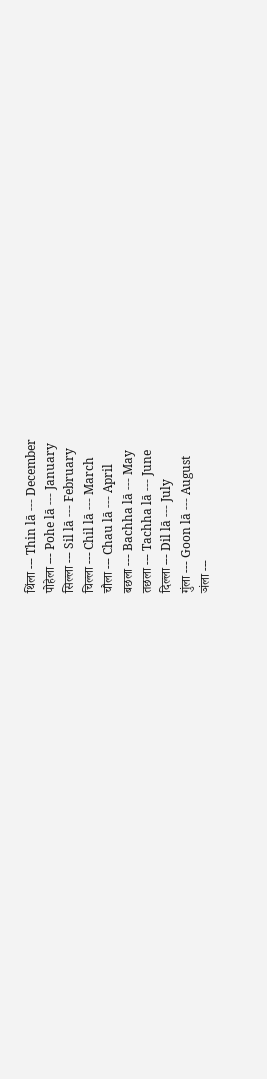थिंला --- Thin lā --- December
पोहेला --- Pohe lā --- January
सिल्ला --- Sil lā --- February
चिल्ला --- Chil lā --- March
चौला --- Chau lā --- April
बछला --- Bachha lā --- May
तछला --- Tachha lā --- June
दिल्ला --- Dil lā --- July
गुंला --- Goon lā --- August
ञंला ---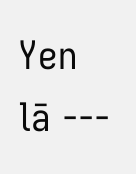Yen lā ---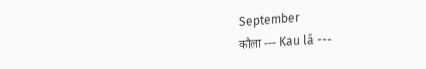September
कौला --- Kau lā ---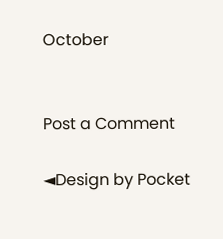October


Post a Comment

◄Design by Pocket